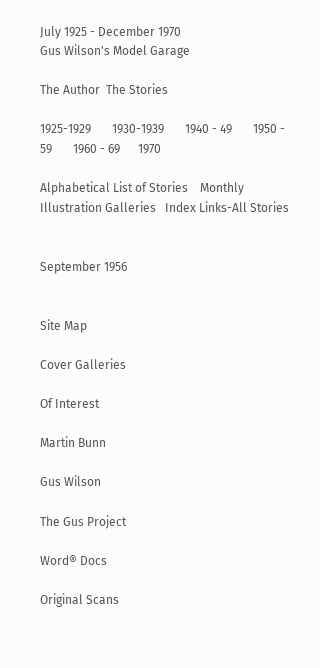July 1925 - December 1970
Gus Wilson's Model Garage

The Author  The Stories

1925-1929       1930-1939       1940 - 49       1950 - 59       1960 - 69      1970

Alphabetical List of Stories    Monthly Illustration Galleries   Index Links-All Stories


September 1956


Site Map

Cover Galleries

Of Interest

Martin Bunn

Gus Wilson

The Gus Project

Word® Docs

Original Scans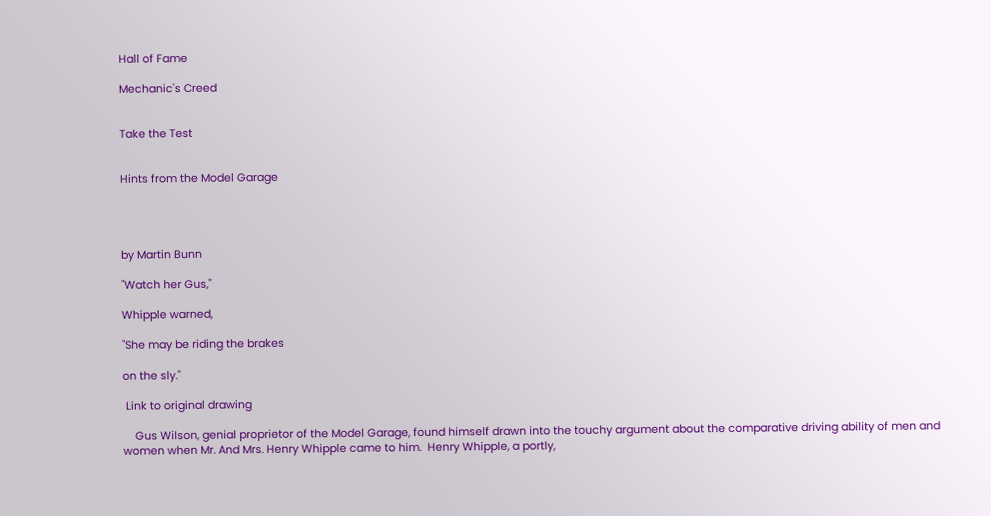Hall of Fame

Mechanic's Creed


Take the Test


Hints from the Model Garage




by Martin Bunn

"Watch her Gus,"

Whipple warned,

"She may be riding the brakes

on the sly."

 Link to original drawing

    Gus Wilson, genial proprietor of the Model Garage, found himself drawn into the touchy argument about the comparative driving ability of men and women when Mr. And Mrs. Henry Whipple came to him.  Henry Whipple, a portly,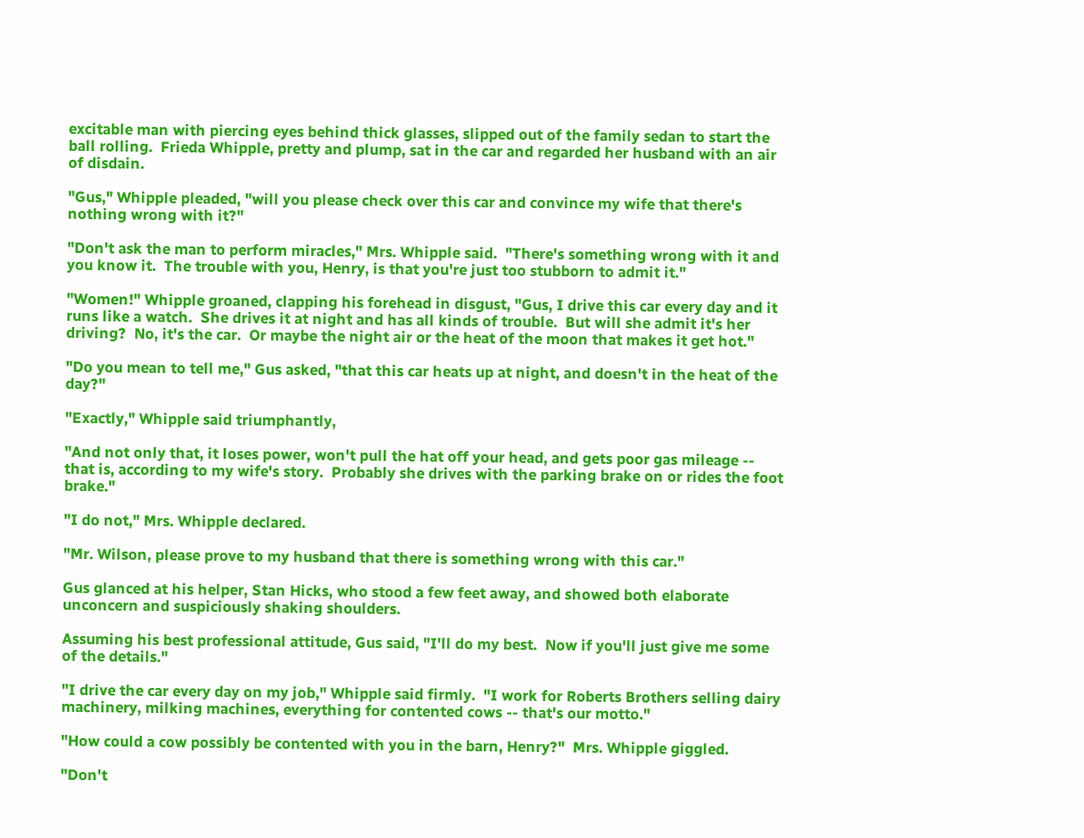excitable man with piercing eyes behind thick glasses, slipped out of the family sedan to start the ball rolling.  Frieda Whipple, pretty and plump, sat in the car and regarded her husband with an air of disdain.

"Gus," Whipple pleaded, "will you please check over this car and convince my wife that there's nothing wrong with it?"

"Don't ask the man to perform miracles," Mrs. Whipple said.  "There's something wrong with it and you know it.  The trouble with you, Henry, is that you're just too stubborn to admit it."

"Women!" Whipple groaned, clapping his forehead in disgust, "Gus, I drive this car every day and it runs like a watch.  She drives it at night and has all kinds of trouble.  But will she admit it's her driving?  No, it's the car.  Or maybe the night air or the heat of the moon that makes it get hot."

"Do you mean to tell me," Gus asked, "that this car heats up at night, and doesn't in the heat of the day?"

"Exactly," Whipple said triumphantly,

"And not only that, it loses power, won't pull the hat off your head, and gets poor gas mileage -- that is, according to my wife's story.  Probably she drives with the parking brake on or rides the foot brake."

"I do not," Mrs. Whipple declared.

"Mr. Wilson, please prove to my husband that there is something wrong with this car."

Gus glanced at his helper, Stan Hicks, who stood a few feet away, and showed both elaborate unconcern and suspiciously shaking shoulders.

Assuming his best professional attitude, Gus said, "I'll do my best.  Now if you'll just give me some of the details."

"I drive the car every day on my job," Whipple said firmly.  "I work for Roberts Brothers selling dairy machinery, milking machines, everything for contented cows -- that's our motto."

"How could a cow possibly be contented with you in the barn, Henry?"  Mrs. Whipple giggled.

"Don't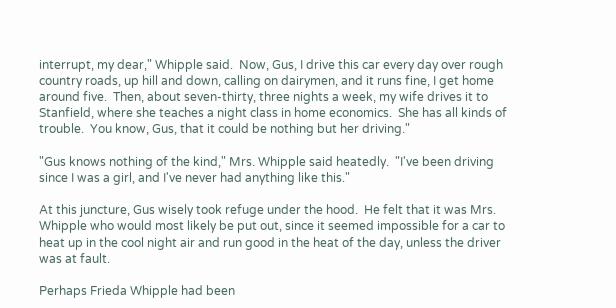interrupt, my dear," Whipple said.  Now, Gus, I drive this car every day over rough country roads, up hill and down, calling on dairymen, and it runs fine, I get home around five.  Then, about seven-thirty, three nights a week, my wife drives it to Stanfield, where she teaches a night class in home economics.  She has all kinds of trouble.  You know, Gus, that it could be nothing but her driving."

"Gus knows nothing of the kind," Mrs. Whipple said heatedly.  "I've been driving since I was a girl, and I've never had anything like this."

At this juncture, Gus wisely took refuge under the hood.  He felt that it was Mrs. Whipple who would most likely be put out, since it seemed impossible for a car to heat up in the cool night air and run good in the heat of the day, unless the driver was at fault.

Perhaps Frieda Whipple had been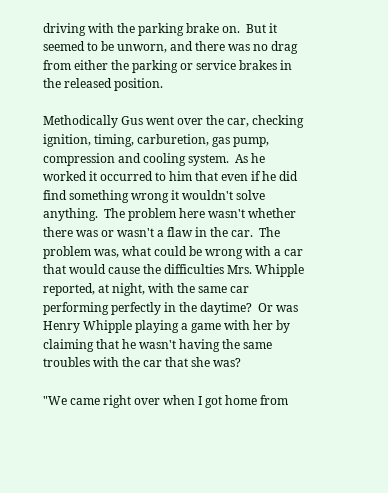driving with the parking brake on.  But it seemed to be unworn, and there was no drag from either the parking or service brakes in the released position.

Methodically Gus went over the car, checking ignition, timing, carburetion, gas pump, compression and cooling system.  As he worked it occurred to him that even if he did find something wrong it wouldn't solve anything.  The problem here wasn't whether there was or wasn't a flaw in the car.  The problem was, what could be wrong with a car that would cause the difficulties Mrs. Whipple reported, at night, with the same car performing perfectly in the daytime?  Or was Henry Whipple playing a game with her by claiming that he wasn't having the same troubles with the car that she was?

"We came right over when I got home from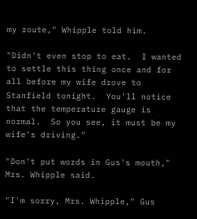my route," Whipple told him.

"Didn't even stop to eat.  I wanted to settle this thing once and for all before my wife drove to Stanfield tonight.  You'll notice that the temperature gauge is normal.  So you see, it must be my wife's driving."

"Don't put words in Gus's mouth," Mrs. Whipple said.

"I'm sorry, Mrs. Whipple," Gus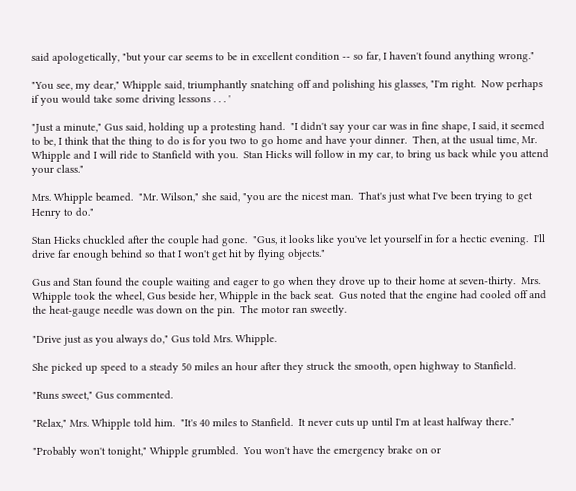said apologetically, "but your car seems to be in excellent condition -- so far, I haven't found anything wrong."

"You see, my dear," Whipple said, triumphantly snatching off and polishing his glasses, "I'm right.  Now perhaps if you would take some driving lessons . . . '

"Just a minute," Gus said, holding up a protesting hand.  "I didn't say your car was in fine shape, I said, it seemed to be, I think that the thing to do is for you two to go home and have your dinner.  Then, at the usual time, Mr. Whipple and I will ride to Stanfield with you.  Stan Hicks will follow in my car, to bring us back while you attend your class."

Mrs. Whipple beamed.  "Mr. Wilson," she said, "you are the nicest man.  That's just what I've been trying to get Henry to do."

Stan Hicks chuckled after the couple had gone.  "Gus, it looks like you've let yourself in for a hectic evening.  I'll drive far enough behind so that I won't get hit by flying objects."

Gus and Stan found the couple waiting and eager to go when they drove up to their home at seven-thirty.  Mrs. Whipple took the wheel, Gus beside her, Whipple in the back seat.  Gus noted that the engine had cooled off and the heat-gauge needle was down on the pin.  The motor ran sweetly.

"Drive just as you always do," Gus told Mrs. Whipple.

She picked up speed to a steady 50 miles an hour after they struck the smooth, open highway to Stanfield.

"Runs sweet," Gus commented.

"Relax," Mrs. Whipple told him.  "It's 40 miles to Stanfield.  It never cuts up until I'm at least halfway there."

"Probably won't tonight," Whipple grumbled.  You won't have the emergency brake on or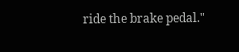ride the brake pedal."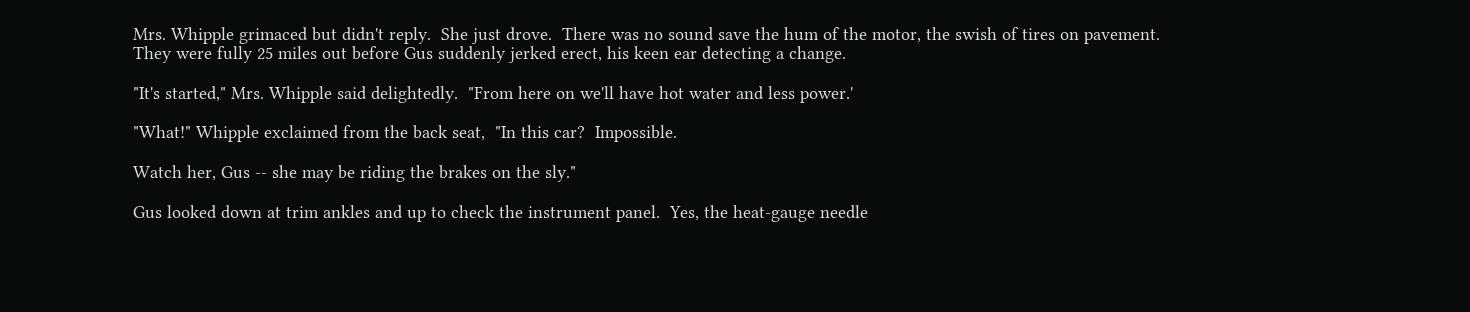Mrs. Whipple grimaced but didn't reply.  She just drove.  There was no sound save the hum of the motor, the swish of tires on pavement.  They were fully 25 miles out before Gus suddenly jerked erect, his keen ear detecting a change.

"It's started," Mrs. Whipple said delightedly.  "From here on we'll have hot water and less power.'

"What!" Whipple exclaimed from the back seat,  "In this car?  Impossible.

Watch her, Gus -- she may be riding the brakes on the sly."

Gus looked down at trim ankles and up to check the instrument panel.  Yes, the heat-gauge needle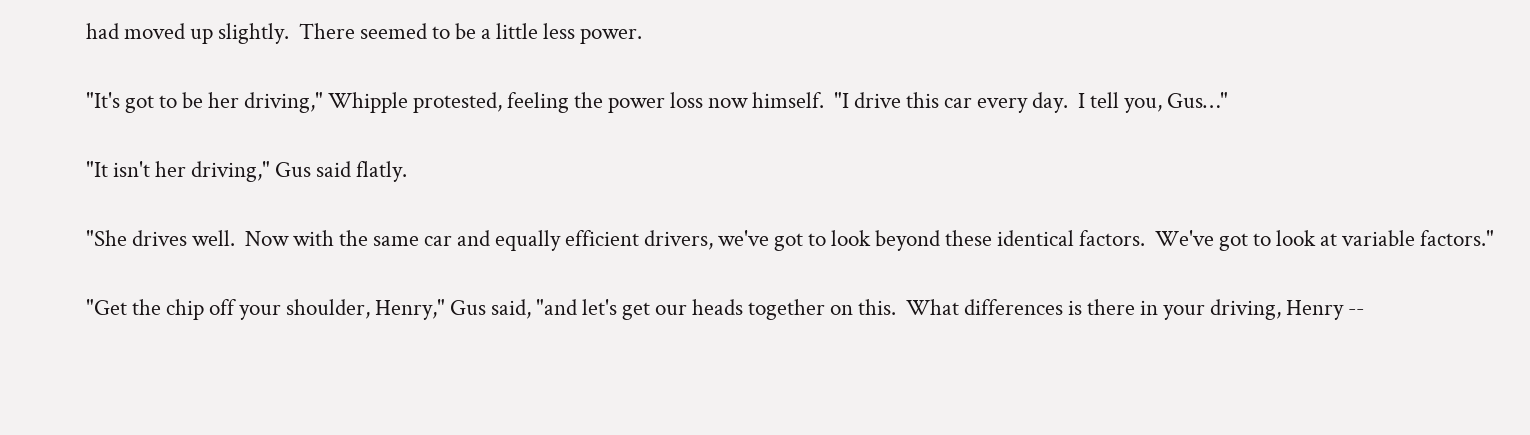had moved up slightly.  There seemed to be a little less power.

"It's got to be her driving," Whipple protested, feeling the power loss now himself.  "I drive this car every day.  I tell you, Gus…"

"It isn't her driving," Gus said flatly.

"She drives well.  Now with the same car and equally efficient drivers, we've got to look beyond these identical factors.  We've got to look at variable factors."

"Get the chip off your shoulder, Henry," Gus said, "and let's get our heads together on this.  What differences is there in your driving, Henry --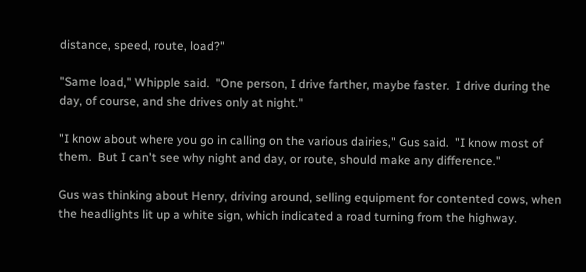distance, speed, route, load?"

"Same load," Whipple said.  "One person, I drive farther, maybe faster.  I drive during the day, of course, and she drives only at night."

"I know about where you go in calling on the various dairies," Gus said.  "I know most of them.  But I can't see why night and day, or route, should make any difference."

Gus was thinking about Henry, driving around, selling equipment for contented cows, when the headlights lit up a white sign, which indicated a road turning from the highway.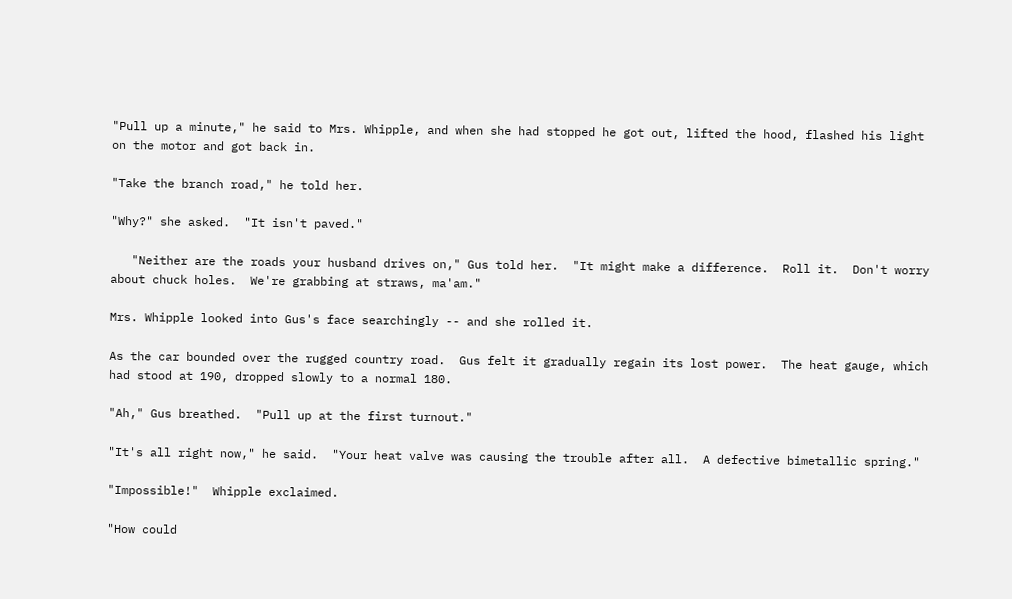"Pull up a minute," he said to Mrs. Whipple, and when she had stopped he got out, lifted the hood, flashed his light on the motor and got back in.

"Take the branch road," he told her.

"Why?" she asked.  "It isn't paved."

   "Neither are the roads your husband drives on," Gus told her.  "It might make a difference.  Roll it.  Don't worry about chuck holes.  We're grabbing at straws, ma'am."

Mrs. Whipple looked into Gus's face searchingly -- and she rolled it.

As the car bounded over the rugged country road.  Gus felt it gradually regain its lost power.  The heat gauge, which had stood at 190, dropped slowly to a normal 180.

"Ah," Gus breathed.  "Pull up at the first turnout."

"It's all right now," he said.  "Your heat valve was causing the trouble after all.  A defective bimetallic spring."

"Impossible!"  Whipple exclaimed.

"How could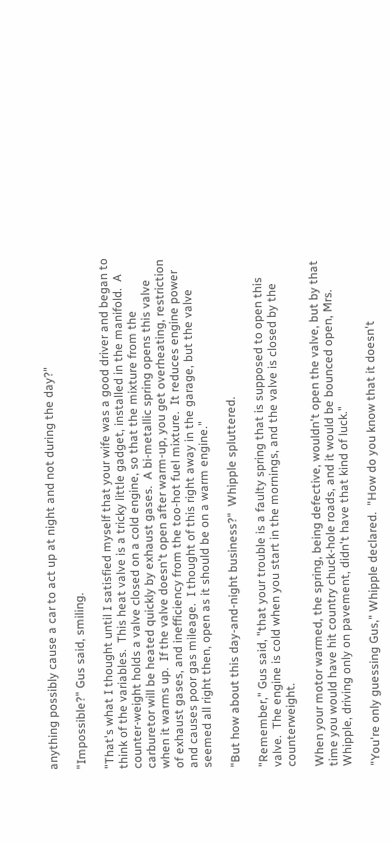anything possibly cause a car to act up at night and not during the day?"

"Impossible?" Gus said, smiling.

"That's what I thought until I satisfied myself that your wife was a good driver and began to think of the variables.  This heat valve is a tricky little gadget, installed in the manifold.  A counter-weight holds a valve closed on a cold engine, so that the mixture from the carburetor will be heated quickly by exhaust gases.  A bi-metallic spring opens this valve when it warms up.  If the valve doesn't open after warm-up, you get overheating, restriction of exhaust gases, and inefficiency from the too-hot fuel mixture.  It reduces engine power and causes poor gas mileage.  I thought of this right away in the garage, but the valve seemed all right then, open as it should be on a warm engine."

"But how about this day-and-night business?"  Whipple spluttered.

"Remember," Gus said, "that your trouble is a faulty spring that is supposed to open this valve.  The engine is cold when you start in the mornings, and the valve is closed by the counterweight.

When your motor warmed, the spring, being defective, wouldn't open the valve, but by that time you would have hit country chuck-hole roads, and it would be bounced open, Mrs. Whipple, driving only on pavement, didn't have that kind of luck."

"You're only guessing Gus," Whipple declared.  "How do you know that it doesn't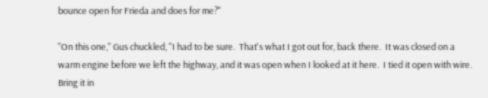bounce open for Frieda and does for me?"

"On this one," Gus chuckled, "I had to be sure.  That's what I got out for, back there.  It was closed on a warm engine before we left the highway, and it was open when I looked at it here.  I tied it open with wire.  Bring it in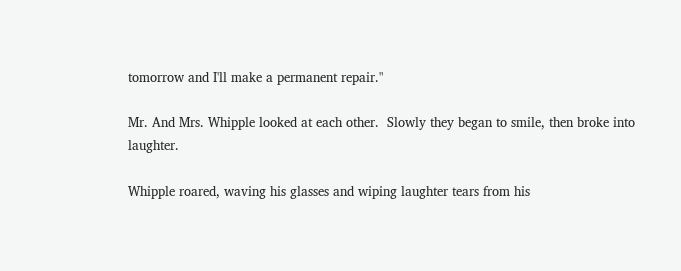tomorrow and I'll make a permanent repair."

Mr. And Mrs. Whipple looked at each other.  Slowly they began to smile, then broke into laughter.

Whipple roared, waving his glasses and wiping laughter tears from his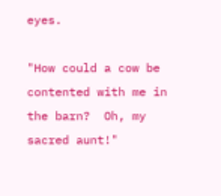eyes.

"How could a cow be contented with me in the barn?  Oh, my sacred aunt!"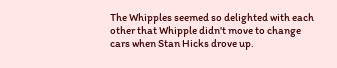The Whipples seemed so delighted with each other that Whipple didn't move to change cars when Stan Hicks drove up.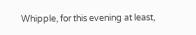Whipple, for this evening at least,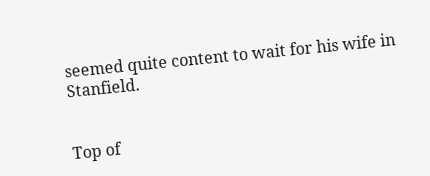seemed quite content to wait for his wife in Stanfield.


Top of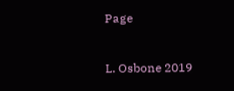Page


L. Osbone 2019